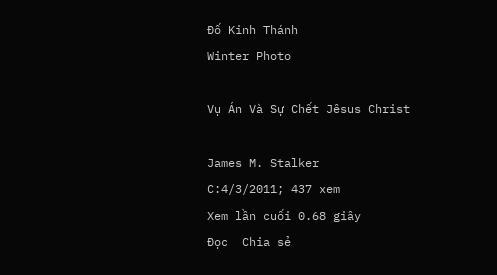Đố Kinh Thánh
Winter Photo

Vụ Án Và Sự Chết Jêsus Christ

James M. Stalker
C:4/3/2011; 437 xem
Xem lần cuối 0.68 giây
Đọc  Chia sẻ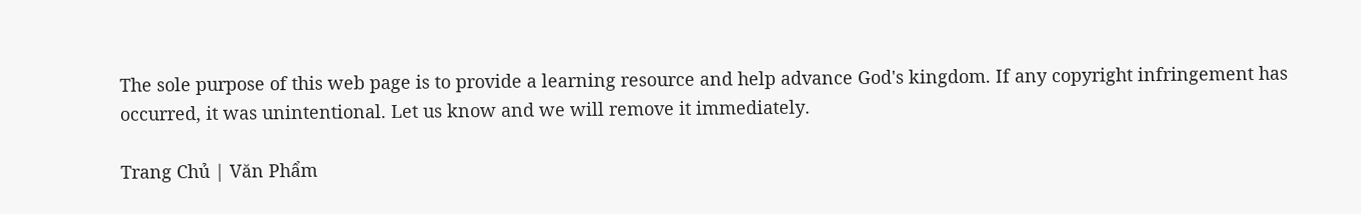The sole purpose of this web page is to provide a learning resource and help advance God's kingdom. If any copyright infringement has occurred, it was unintentional. Let us know and we will remove it immediately.

Trang Chủ | Văn Phẩm